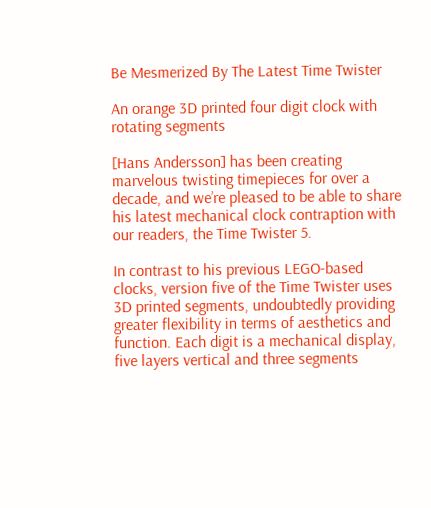Be Mesmerized By The Latest Time Twister

An orange 3D printed four digit clock with rotating segments

[Hans Andersson] has been creating marvelous twisting timepieces for over a decade, and we’re pleased to be able to share his latest mechanical clock contraption with our readers, the Time Twister 5.

In contrast to his previous LEGO-based clocks, version five of the Time Twister uses 3D printed segments, undoubtedly providing greater flexibility in terms of aesthetics and function. Each digit is a mechanical display, five layers vertical and three segments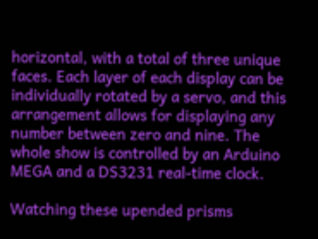horizontal, with a total of three unique faces. Each layer of each display can be individually rotated by a servo, and this arrangement allows for displaying any number between zero and nine. The whole show is controlled by an Arduino MEGA and a DS3231 real-time clock.

Watching these upended prisms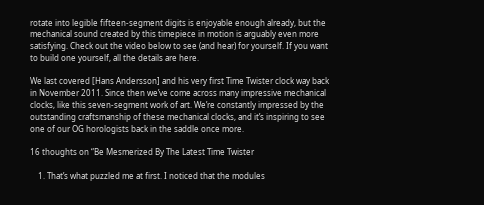rotate into legible fifteen-segment digits is enjoyable enough already, but the mechanical sound created by this timepiece in motion is arguably even more satisfying. Check out the video below to see (and hear) for yourself. If you want to build one yourself, all the details are here.

We last covered [Hans Andersson] and his very first Time Twister clock way back in November 2011. Since then we’ve come across many impressive mechanical clocks, like this seven-segment work of art. We’re constantly impressed by the outstanding craftsmanship of these mechanical clocks, and it’s inspiring to see one of our OG horologists back in the saddle once more.

16 thoughts on “Be Mesmerized By The Latest Time Twister

    1. That’s what puzzled me at first. I noticed that the modules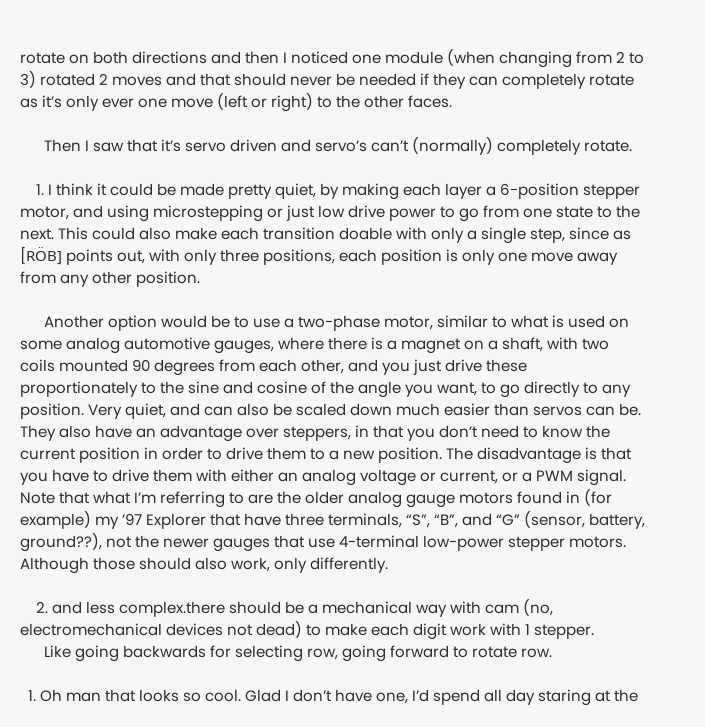rotate on both directions and then I noticed one module (when changing from 2 to 3) rotated 2 moves and that should never be needed if they can completely rotate as it’s only ever one move (left or right) to the other faces.

      Then I saw that it’s servo driven and servo’s can’t (normally) completely rotate.

    1. I think it could be made pretty quiet, by making each layer a 6-position stepper motor, and using microstepping or just low drive power to go from one state to the next. This could also make each transition doable with only a single step, since as [RÖB] points out, with only three positions, each position is only one move away from any other position.

      Another option would be to use a two-phase motor, similar to what is used on some analog automotive gauges, where there is a magnet on a shaft, with two coils mounted 90 degrees from each other, and you just drive these proportionately to the sine and cosine of the angle you want, to go directly to any position. Very quiet, and can also be scaled down much easier than servos can be. They also have an advantage over steppers, in that you don’t need to know the current position in order to drive them to a new position. The disadvantage is that you have to drive them with either an analog voltage or current, or a PWM signal. Note that what I’m referring to are the older analog gauge motors found in (for example) my ’97 Explorer that have three terminals, “S”, “B”, and “G” (sensor, battery, ground??), not the newer gauges that use 4-terminal low-power stepper motors. Although those should also work, only differently.

    2. and less complex.there should be a mechanical way with cam (no, electromechanical devices not dead) to make each digit work with 1 stepper.
      Like going backwards for selecting row, going forward to rotate row.

  1. Oh man that looks so cool. Glad I don’t have one, I’d spend all day staring at the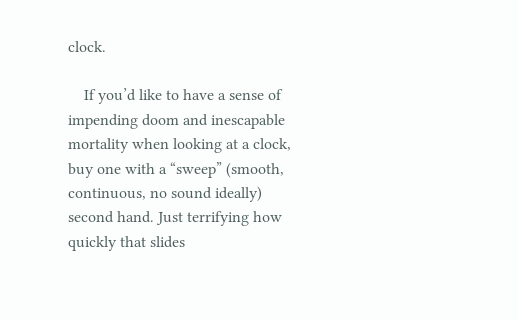clock.

    If you’d like to have a sense of impending doom and inescapable mortality when looking at a clock, buy one with a “sweep” (smooth, continuous, no sound ideally) second hand. Just terrifying how quickly that slides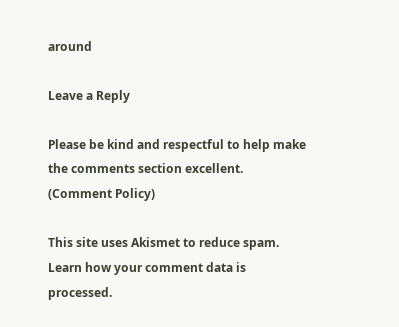around

Leave a Reply

Please be kind and respectful to help make the comments section excellent. (Comment Policy)

This site uses Akismet to reduce spam. Learn how your comment data is processed.